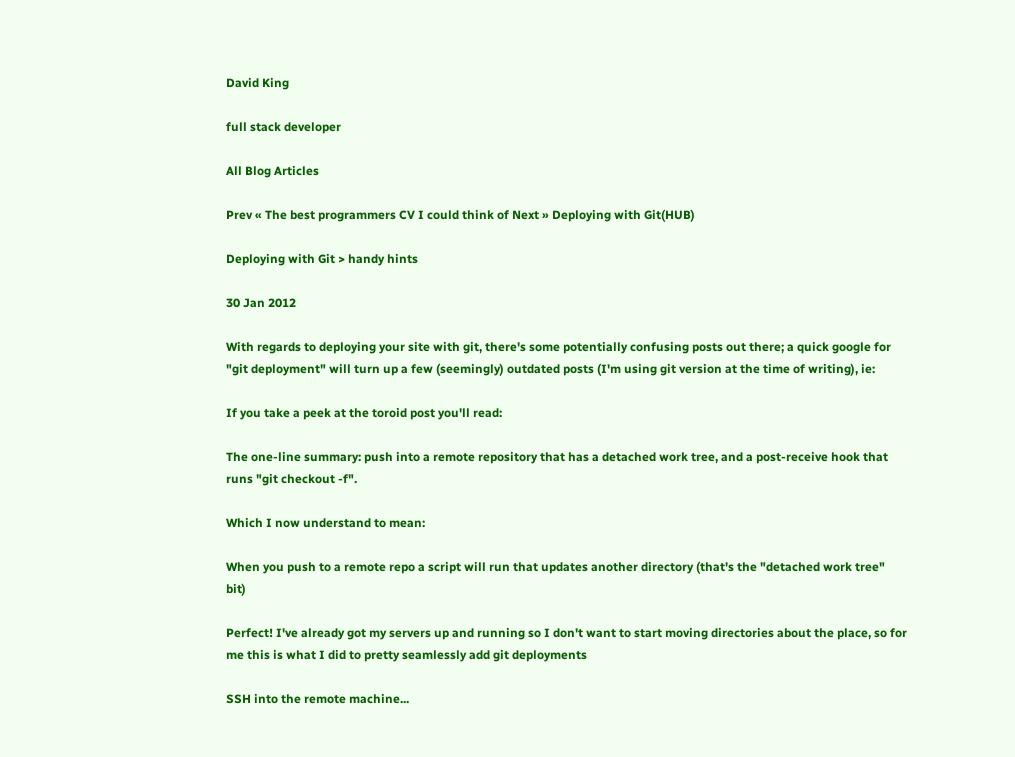David King

full stack developer

All Blog Articles

Prev « The best programmers CV I could think of Next » Deploying with Git(HUB)

Deploying with Git > handy hints

30 Jan 2012

With regards to deploying your site with git, there's some potentially confusing posts out there; a quick google for "git deployment" will turn up a few (seemingly) outdated posts (I'm using git version at the time of writing), ie:

If you take a peek at the toroid post you'll read:

The one-line summary: push into a remote repository that has a detached work tree, and a post-receive hook that runs "git checkout -f".

Which I now understand to mean:

When you push to a remote repo a script will run that updates another directory (that's the "detached work tree" bit)

Perfect! I've already got my servers up and running so I don't want to start moving directories about the place, so for me this is what I did to pretty seamlessly add git deployments

SSH into the remote machine...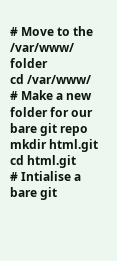# Move to the /var/www/ folder
cd /var/www/
# Make a new folder for our bare git repo
mkdir html.git
cd html.git
# Intialise a bare git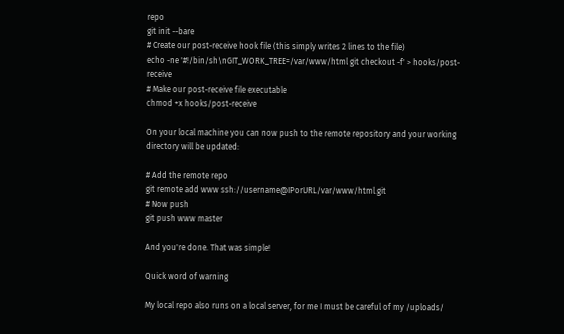repo
git init --bare
# Create our post-receive hook file (this simply writes 2 lines to the file)
echo -ne '#!/bin/sh\nGIT_WORK_TREE=/var/www/html git checkout -f' > hooks/post-receive
# Make our post-receive file executable
chmod +x hooks/post-receive

On your local machine you can now push to the remote repository and your working directory will be updated:

# Add the remote repo
git remote add www ssh://username@IPorURL/var/www/html.git
# Now push
git push www master

And you're done. That was simple!

Quick word of warning

My local repo also runs on a local server, for me I must be careful of my /uploads/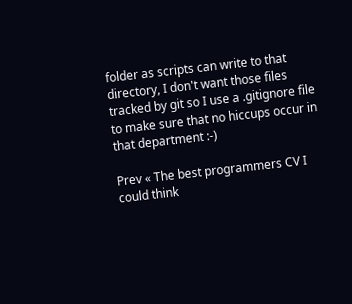folder as scripts can write to that directory, I don't want those files tracked by git so I use a .gitignore file to make sure that no hiccups occur in that department :-)

Prev « The best programmers CV I could think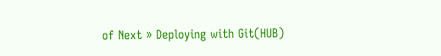of Next » Deploying with Git(HUB)